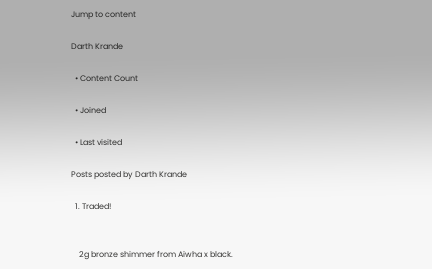Jump to content

Darth Krande

  • Content Count

  • Joined

  • Last visited

Posts posted by Darth Krande

  1. Traded!


    2g bronze shimmer from Aiwha x black.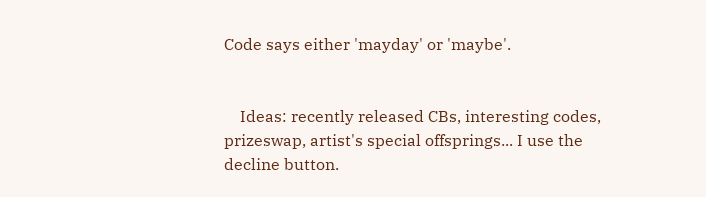Code says either 'mayday' or 'maybe'.


    Ideas: recently released CBs, interesting codes, prizeswap, artist's special offsprings... I use the decline button.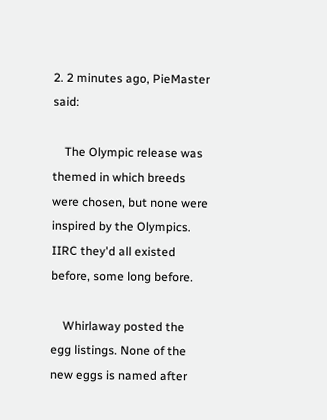2. 2 minutes ago, PieMaster said:

    The Olympic release was themed in which breeds were chosen, but none were inspired by the Olympics. IIRC they'd all existed before, some long before.

    Whirlaway posted the egg listings. None of the new eggs is named after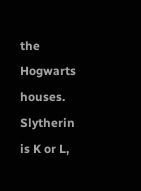the Hogwarts houses.  Slytherin is K or L,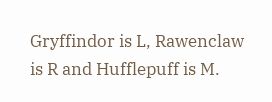Gryffindor is L, Rawenclaw is R and Hufflepuff is M.